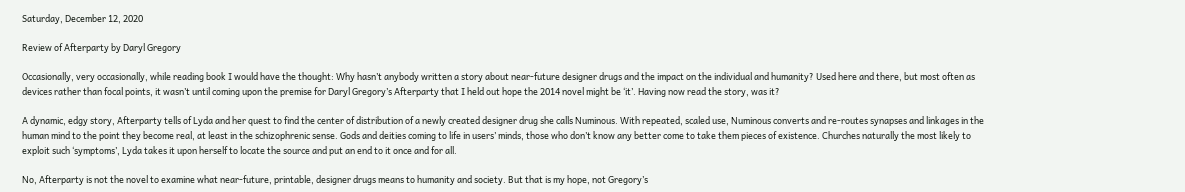Saturday, December 12, 2020

Review of Afterparty by Daryl Gregory

Occasionally, very occasionally, while reading book I would have the thought: Why hasn’t anybody written a story about near-future designer drugs and the impact on the individual and humanity? Used here and there, but most often as devices rather than focal points, it wasn’t until coming upon the premise for Daryl Gregory’s Afterparty that I held out hope the 2014 novel might be ‘it’. Having now read the story, was it?

A dynamic, edgy story, Afterparty tells of Lyda and her quest to find the center of distribution of a newly created designer drug she calls Numinous. With repeated, scaled use, Numinous converts and re-routes synapses and linkages in the human mind to the point they become real, at least in the schizophrenic sense. Gods and deities coming to life in users’ minds, those who don’t know any better come to take them pieces of existence. Churches naturally the most likely to exploit such ‘symptoms’, Lyda takes it upon herself to locate the source and put an end to it once and for all.

No, Afterparty is not the novel to examine what near-future, printable, designer drugs means to humanity and society. But that is my hope, not Gregory’s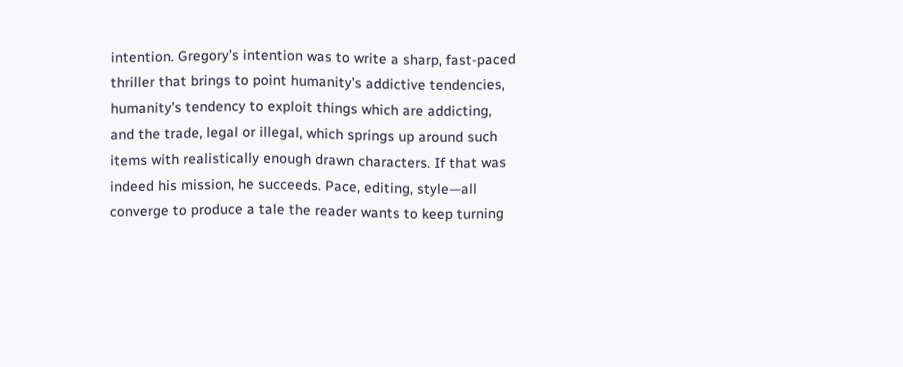intention. Gregory’s intention was to write a sharp, fast-paced thriller that brings to point humanity’s addictive tendencies, humanity’s tendency to exploit things which are addicting, and the trade, legal or illegal, which springs up around such items with realistically enough drawn characters. If that was indeed his mission, he succeeds. Pace, editing, style—all converge to produce a tale the reader wants to keep turning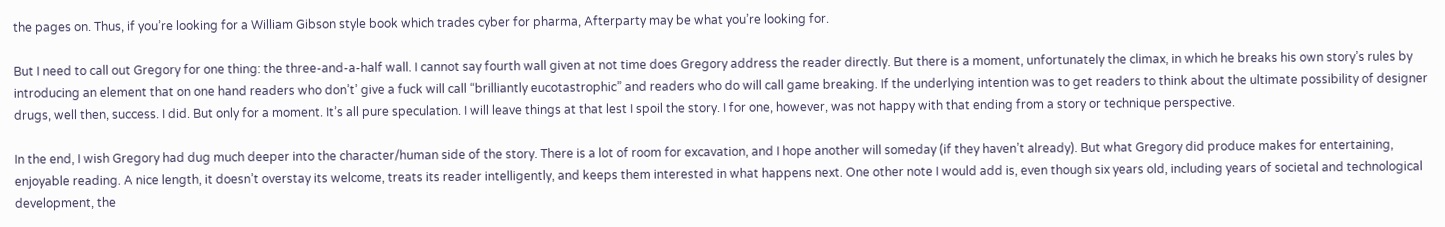the pages on. Thus, if you’re looking for a William Gibson style book which trades cyber for pharma, Afterparty may be what you’re looking for.

But I need to call out Gregory for one thing: the three-and-a-half wall. I cannot say fourth wall given at not time does Gregory address the reader directly. But there is a moment, unfortunately the climax, in which he breaks his own story’s rules by introducing an element that on one hand readers who don’t’ give a fuck will call “brilliantly eucotastrophic” and readers who do will call game breaking. If the underlying intention was to get readers to think about the ultimate possibility of designer drugs, well then, success. I did. But only for a moment. It’s all pure speculation. I will leave things at that lest I spoil the story. I for one, however, was not happy with that ending from a story or technique perspective.

In the end, I wish Gregory had dug much deeper into the character/human side of the story. There is a lot of room for excavation, and I hope another will someday (if they haven’t already). But what Gregory did produce makes for entertaining, enjoyable reading. A nice length, it doesn’t overstay its welcome, treats its reader intelligently, and keeps them interested in what happens next. One other note I would add is, even though six years old, including years of societal and technological development, the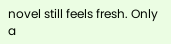novel still feels fresh. Only a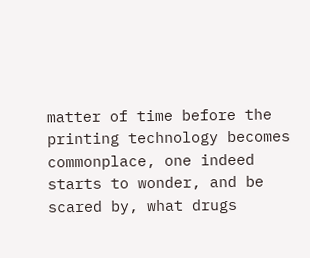matter of time before the printing technology becomes commonplace, one indeed starts to wonder, and be scared by, what drugs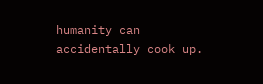humanity can accidentally cook up.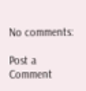No comments:

Post a Comment